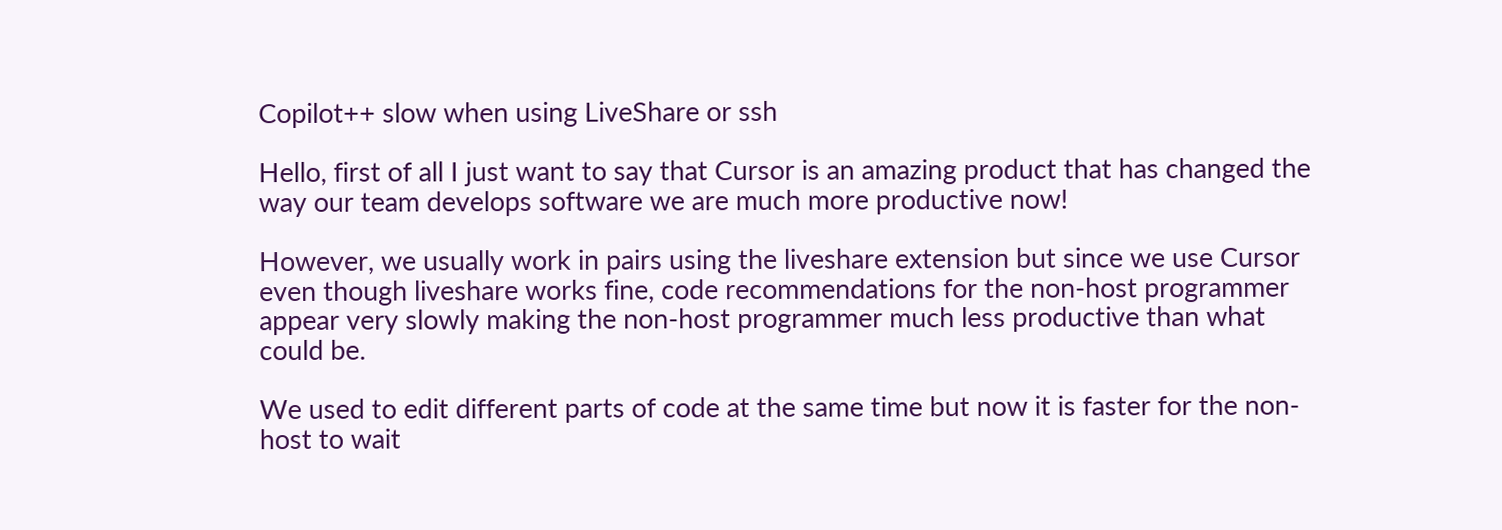Copilot++ slow when using LiveShare or ssh

Hello, first of all I just want to say that Cursor is an amazing product that has changed the way our team develops software we are much more productive now!

However, we usually work in pairs using the liveshare extension but since we use Cursor even though liveshare works fine, code recommendations for the non-host programmer appear very slowly making the non-host programmer much less productive than what could be.

We used to edit different parts of code at the same time but now it is faster for the non-host to wait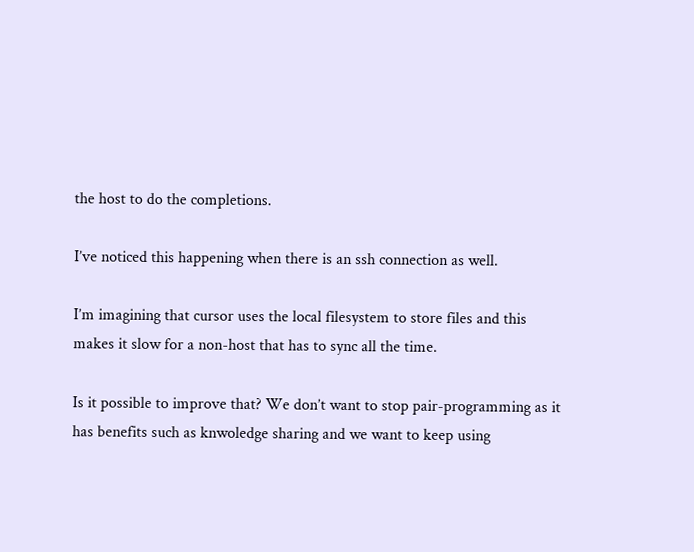the host to do the completions.

I’ve noticed this happening when there is an ssh connection as well.

I’m imagining that cursor uses the local filesystem to store files and this makes it slow for a non-host that has to sync all the time.

Is it possible to improve that? We don’t want to stop pair-programming as it has benefits such as knwoledge sharing and we want to keep using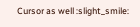Cursor as well :slight_smile: